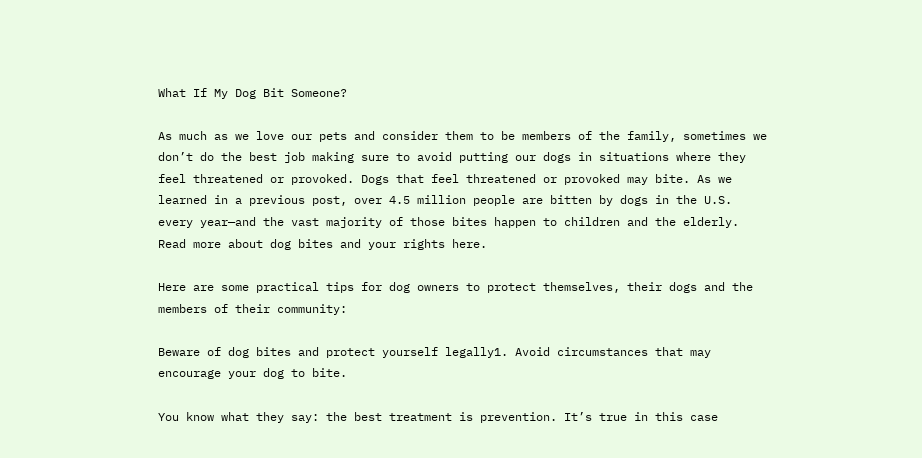What If My Dog Bit Someone?

As much as we love our pets and consider them to be members of the family, sometimes we don’t do the best job making sure to avoid putting our dogs in situations where they feel threatened or provoked. Dogs that feel threatened or provoked may bite. As we learned in a previous post, over 4.5 million people are bitten by dogs in the U.S. every year—and the vast majority of those bites happen to children and the elderly. Read more about dog bites and your rights here.

Here are some practical tips for dog owners to protect themselves, their dogs and the members of their community:

Beware of dog bites and protect yourself legally1. Avoid circumstances that may encourage your dog to bite.

You know what they say: the best treatment is prevention. It’s true in this case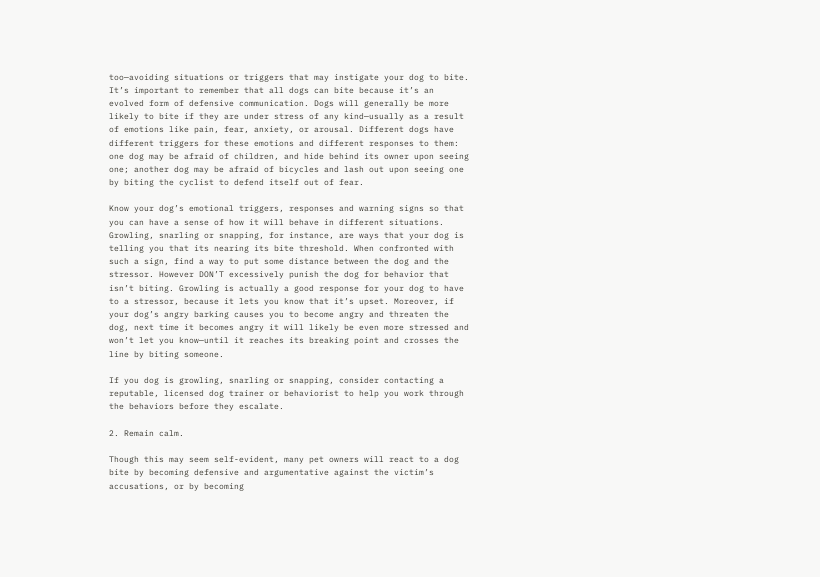too—avoiding situations or triggers that may instigate your dog to bite. It’s important to remember that all dogs can bite because it’s an evolved form of defensive communication. Dogs will generally be more likely to bite if they are under stress of any kind—usually as a result of emotions like pain, fear, anxiety, or arousal. Different dogs have different triggers for these emotions and different responses to them: one dog may be afraid of children, and hide behind its owner upon seeing one; another dog may be afraid of bicycles and lash out upon seeing one by biting the cyclist to defend itself out of fear.

Know your dog’s emotional triggers, responses and warning signs so that you can have a sense of how it will behave in different situations. Growling, snarling or snapping, for instance, are ways that your dog is telling you that its nearing its bite threshold. When confronted with such a sign, find a way to put some distance between the dog and the stressor. However DON’T excessively punish the dog for behavior that isn’t biting. Growling is actually a good response for your dog to have to a stressor, because it lets you know that it’s upset. Moreover, if your dog’s angry barking causes you to become angry and threaten the dog, next time it becomes angry it will likely be even more stressed and won’t let you know—until it reaches its breaking point and crosses the line by biting someone.

If you dog is growling, snarling or snapping, consider contacting a reputable, licensed dog trainer or behaviorist to help you work through the behaviors before they escalate.

2. Remain calm.

Though this may seem self-evident, many pet owners will react to a dog bite by becoming defensive and argumentative against the victim’s accusations, or by becoming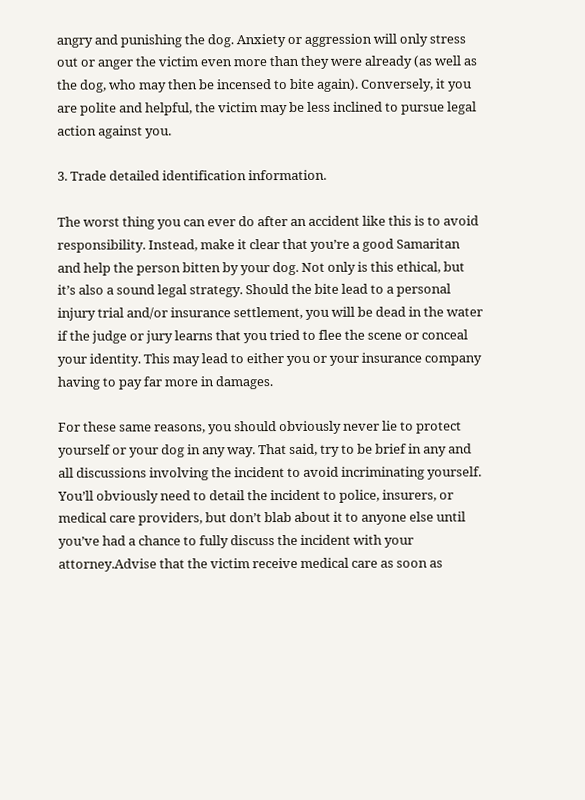angry and punishing the dog. Anxiety or aggression will only stress out or anger the victim even more than they were already (as well as the dog, who may then be incensed to bite again). Conversely, it you are polite and helpful, the victim may be less inclined to pursue legal action against you.

3. Trade detailed identification information.

The worst thing you can ever do after an accident like this is to avoid responsibility. Instead, make it clear that you’re a good Samaritan and help the person bitten by your dog. Not only is this ethical, but it’s also a sound legal strategy. Should the bite lead to a personal injury trial and/or insurance settlement, you will be dead in the water if the judge or jury learns that you tried to flee the scene or conceal your identity. This may lead to either you or your insurance company having to pay far more in damages.

For these same reasons, you should obviously never lie to protect yourself or your dog in any way. That said, try to be brief in any and all discussions involving the incident to avoid incriminating yourself. You’ll obviously need to detail the incident to police, insurers, or medical care providers, but don’t blab about it to anyone else until you’ve had a chance to fully discuss the incident with your attorney.Advise that the victim receive medical care as soon as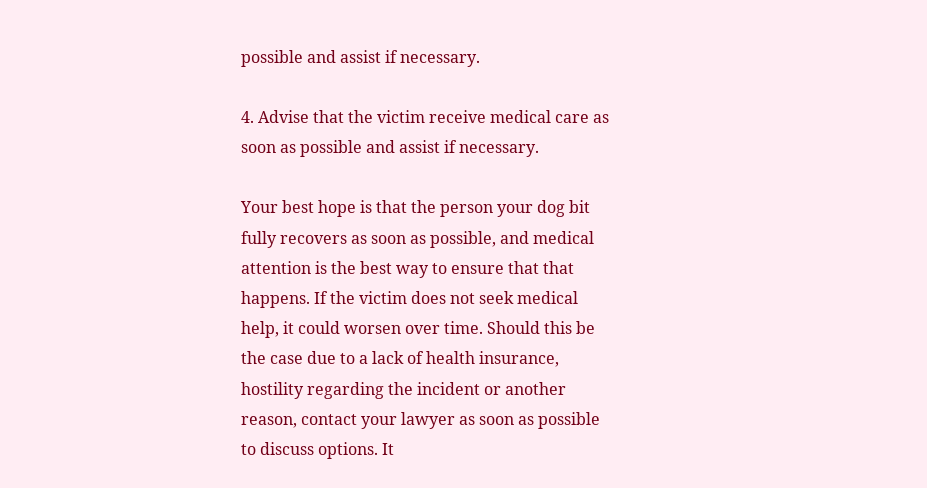possible and assist if necessary.

4. Advise that the victim receive medical care as soon as possible and assist if necessary.

Your best hope is that the person your dog bit fully recovers as soon as possible, and medical attention is the best way to ensure that that happens. If the victim does not seek medical help, it could worsen over time. Should this be the case due to a lack of health insurance, hostility regarding the incident or another reason, contact your lawyer as soon as possible to discuss options. It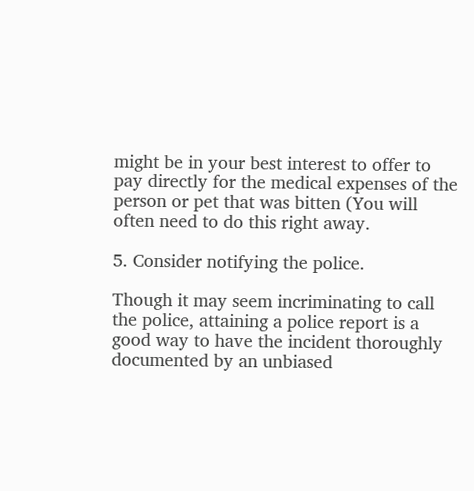might be in your best interest to offer to pay directly for the medical expenses of the person or pet that was bitten (You will often need to do this right away.

5. Consider notifying the police.

Though it may seem incriminating to call the police, attaining a police report is a good way to have the incident thoroughly documented by an unbiased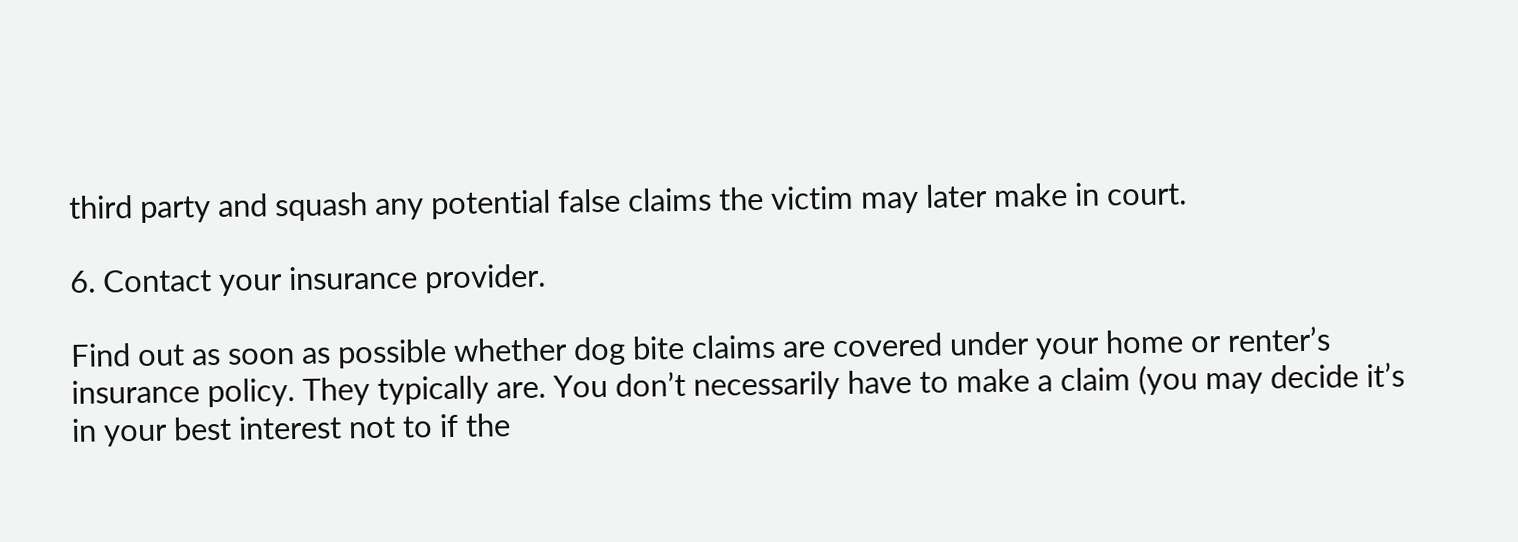third party and squash any potential false claims the victim may later make in court.

6. Contact your insurance provider.

Find out as soon as possible whether dog bite claims are covered under your home or renter’s insurance policy. They typically are. You don’t necessarily have to make a claim (you may decide it’s in your best interest not to if the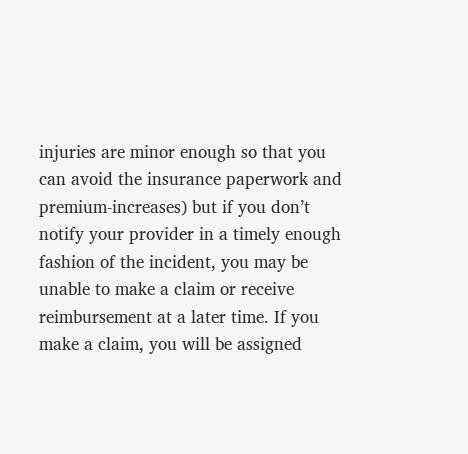injuries are minor enough so that you can avoid the insurance paperwork and premium-increases) but if you don’t notify your provider in a timely enough fashion of the incident, you may be unable to make a claim or receive reimbursement at a later time. If you make a claim, you will be assigned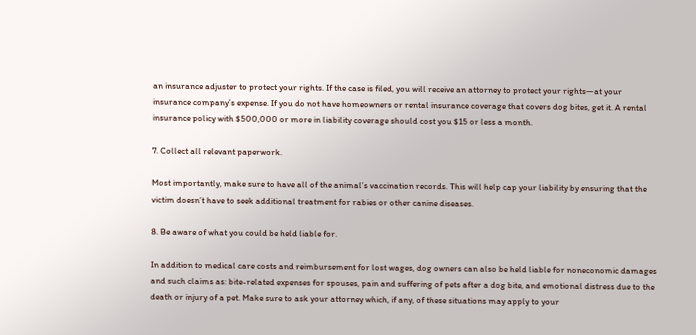an insurance adjuster to protect your rights. If the case is filed, you will receive an attorney to protect your rights—at your insurance company’s expense. If you do not have homeowners or rental insurance coverage that covers dog bites, get it. A rental insurance policy with $500,000 or more in liability coverage should cost you $15 or less a month.

7. Collect all relevant paperwork.

Most importantly, make sure to have all of the animal’s vaccination records. This will help cap your liability by ensuring that the victim doesn’t have to seek additional treatment for rabies or other canine diseases.

8. Be aware of what you could be held liable for.

In addition to medical care costs and reimbursement for lost wages, dog owners can also be held liable for noneconomic damages and such claims as: bite-related expenses for spouses, pain and suffering of pets after a dog bite, and emotional distress due to the death or injury of a pet. Make sure to ask your attorney which, if any, of these situations may apply to your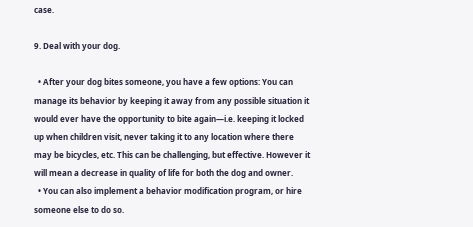case.

9. Deal with your dog.

  • After your dog bites someone, you have a few options: You can manage its behavior by keeping it away from any possible situation it would ever have the opportunity to bite again—i.e. keeping it locked up when children visit, never taking it to any location where there may be bicycles, etc. This can be challenging, but effective. However it will mean a decrease in quality of life for both the dog and owner.
  • You can also implement a behavior modification program, or hire someone else to do so.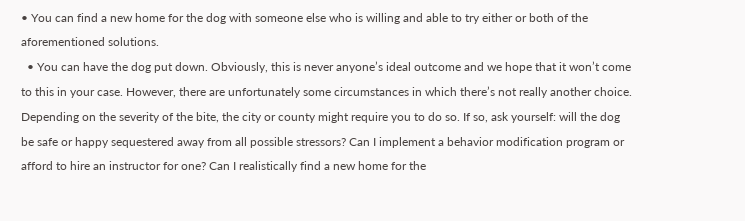• You can find a new home for the dog with someone else who is willing and able to try either or both of the aforementioned solutions.
  • You can have the dog put down. Obviously, this is never anyone’s ideal outcome and we hope that it won’t come to this in your case. However, there are unfortunately some circumstances in which there’s not really another choice. Depending on the severity of the bite, the city or county might require you to do so. If so, ask yourself: will the dog be safe or happy sequestered away from all possible stressors? Can I implement a behavior modification program or afford to hire an instructor for one? Can I realistically find a new home for the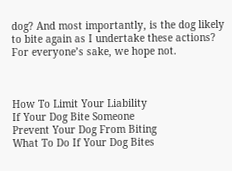dog? And most importantly, is the dog likely to bite again as I undertake these actions? For everyone’s sake, we hope not.



How To Limit Your Liability
If Your Dog Bite Someone
Prevent Your Dog From Biting
What To Do If Your Dog Bites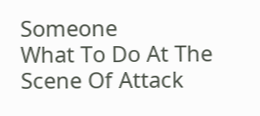Someone
What To Do At The Scene Of Attack